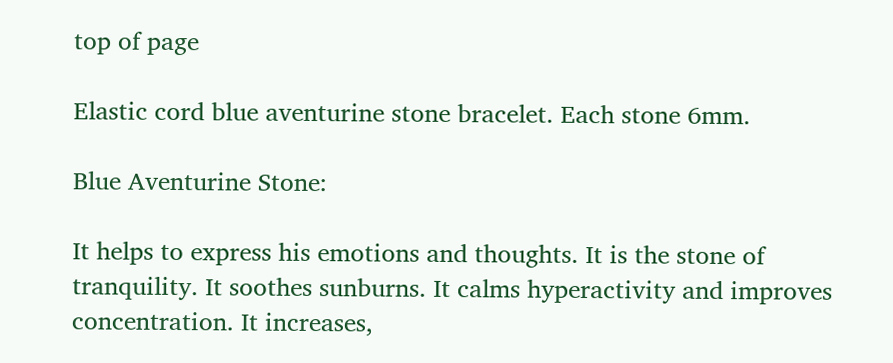top of page

Elastic cord blue aventurine stone bracelet. Each stone 6mm.

Blue Aventurine Stone:

It helps to express his emotions and thoughts. It is the stone of tranquility. It soothes sunburns. It calms hyperactivity and improves concentration. It increases,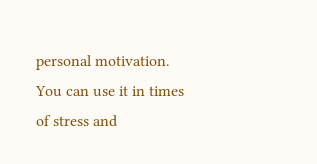personal motivation. You can use it in times of stress and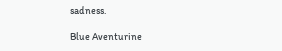sadness.

Blue Aventurine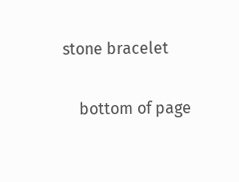stone bracelet

    bottom of page